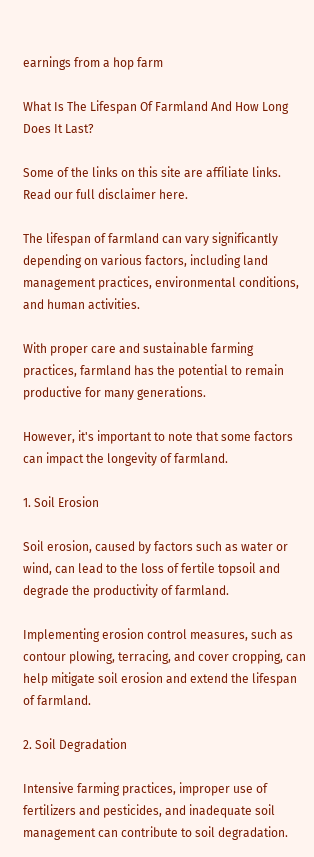earnings from a hop farm

What Is The Lifespan Of Farmland And How Long Does It Last?

Some of the links on this site are affiliate links. Read our full disclaimer here.

The lifespan of farmland can vary significantly depending on various factors, including land management practices, environmental conditions, and human activities.

With proper care and sustainable farming practices, farmland has the potential to remain productive for many generations.

However, it's important to note that some factors can impact the longevity of farmland.

1. Soil Erosion

Soil erosion, caused by factors such as water or wind, can lead to the loss of fertile topsoil and degrade the productivity of farmland.

Implementing erosion control measures, such as contour plowing, terracing, and cover cropping, can help mitigate soil erosion and extend the lifespan of farmland.

2. Soil Degradation

Intensive farming practices, improper use of fertilizers and pesticides, and inadequate soil management can contribute to soil degradation.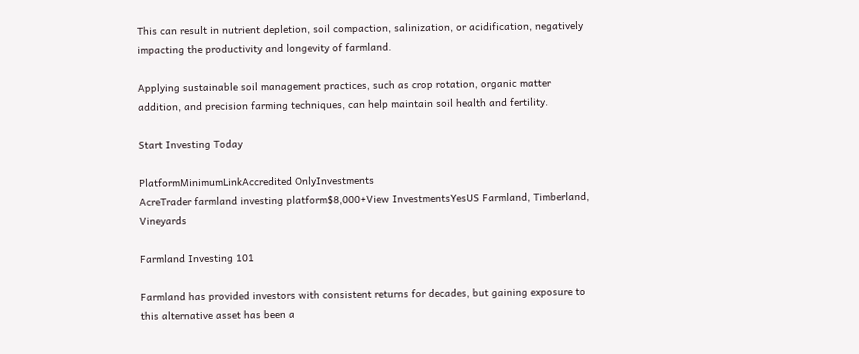This can result in nutrient depletion, soil compaction, salinization, or acidification, negatively impacting the productivity and longevity of farmland.

Applying sustainable soil management practices, such as crop rotation, organic matter addition, and precision farming techniques, can help maintain soil health and fertility.

Start Investing Today

PlatformMinimumLinkAccredited OnlyInvestments
AcreTrader farmland investing platform$8,000+View InvestmentsYesUS Farmland, Timberland, Vineyards

Farmland Investing 101

Farmland has provided investors with consistent returns for decades, but gaining exposure to this alternative asset has been a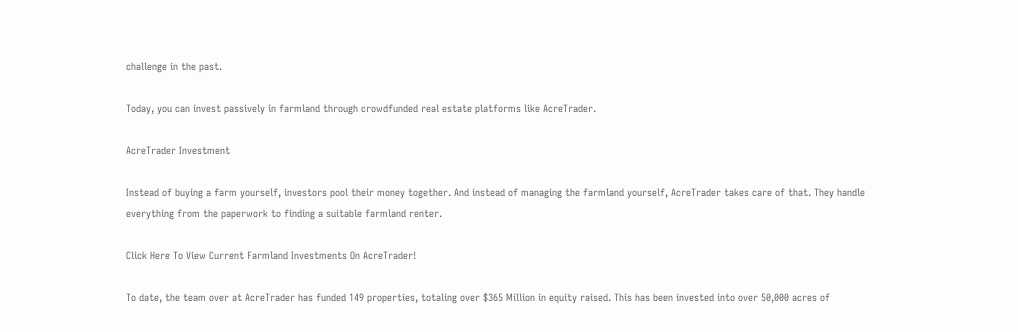challenge in the past.

Today, you can invest passively in farmland through crowdfunded real estate platforms like AcreTrader.

AcreTrader Investment

Instead of buying a farm yourself, investors pool their money together. And instead of managing the farmland yourself, AcreTrader takes care of that. They handle everything from the paperwork to finding a suitable farmland renter.

Click Here To View Current Farmland Investments On AcreTrader!

To date, the team over at AcreTrader has funded 149 properties, totaling over $365 Million in equity raised. This has been invested into over 50,000 acres of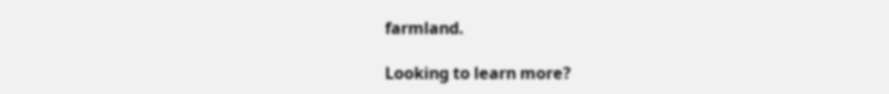farmland.

Looking to learn more?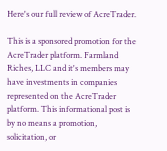Here's our full review of AcreTrader.

This is a sponsored promotion for the AcreTrader platform. Farmland Riches, LLC and it's members may have investments in companies represented on the AcreTrader platform. This informational post is by no means a promotion, solicitation, or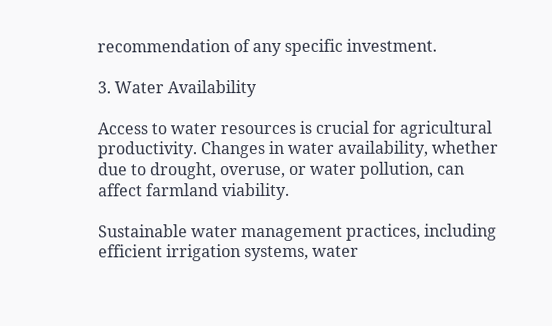recommendation of any specific investment.

3. Water Availability

Access to water resources is crucial for agricultural productivity. Changes in water availability, whether due to drought, overuse, or water pollution, can affect farmland viability.

Sustainable water management practices, including efficient irrigation systems, water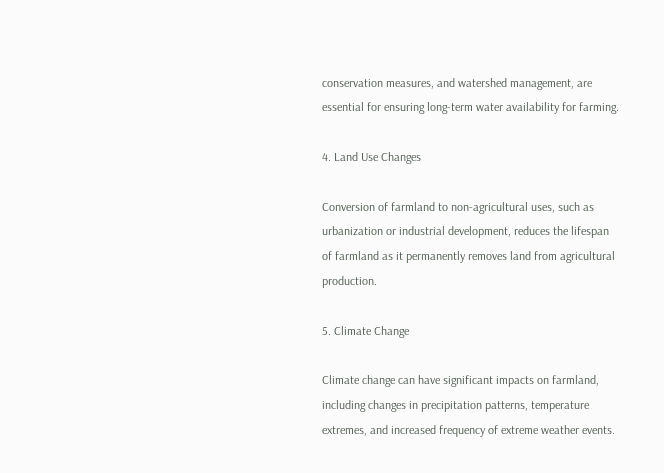conservation measures, and watershed management, are essential for ensuring long-term water availability for farming.

4. Land Use Changes

Conversion of farmland to non-agricultural uses, such as urbanization or industrial development, reduces the lifespan of farmland as it permanently removes land from agricultural production.

5. Climate Change

Climate change can have significant impacts on farmland, including changes in precipitation patterns, temperature extremes, and increased frequency of extreme weather events.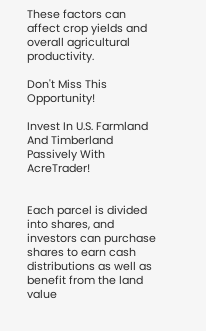These factors can affect crop yields and overall agricultural productivity.

Don't Miss This Opportunity!

Invest In U.S. Farmland And Timberland Passively With AcreTrader!


Each parcel is divided into shares, and investors can purchase shares to earn cash distributions as well as benefit from the land value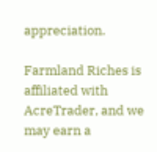appreciation.

Farmland Riches is affiliated with AcreTrader, and we may earn a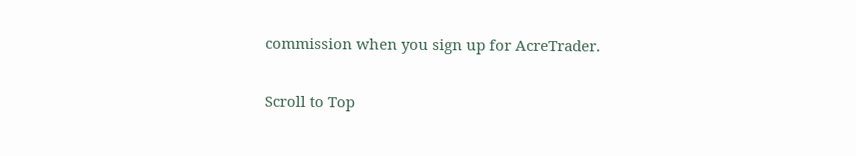commission when you sign up for AcreTrader.

Scroll to Top